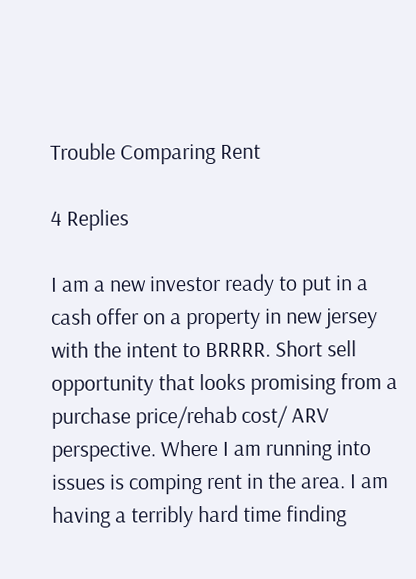Trouble Comparing Rent

4 Replies

I am a new investor ready to put in a cash offer on a property in new jersey with the intent to BRRRR. Short sell opportunity that looks promising from a purchase price/rehab cost/ ARV perspective. Where I am running into issues is comping rent in the area. I am having a terribly hard time finding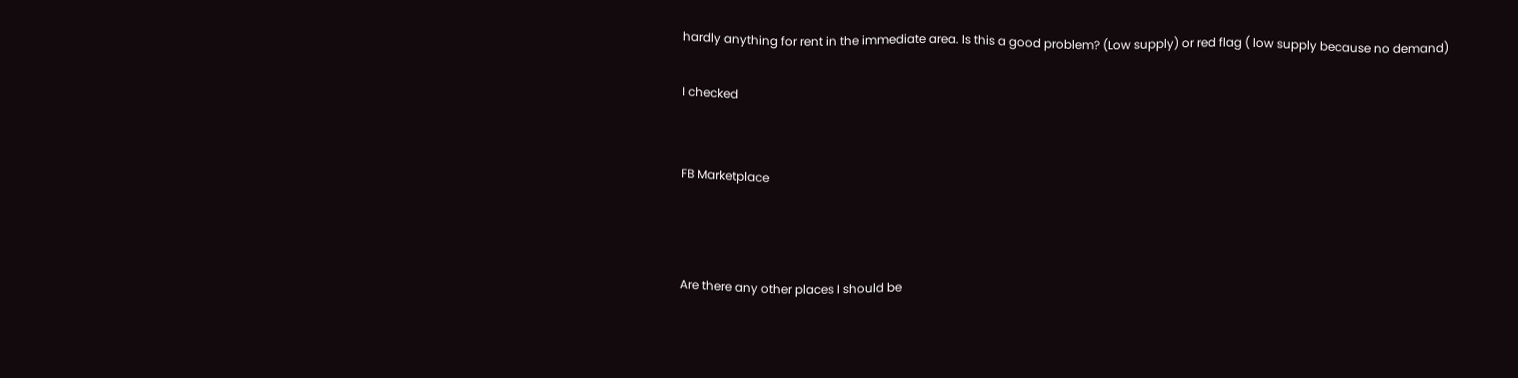hardly anything for rent in the immediate area. Is this a good problem? (Low supply) or red flag ( low supply because no demand)

I checked


FB Marketplace



Are there any other places I should be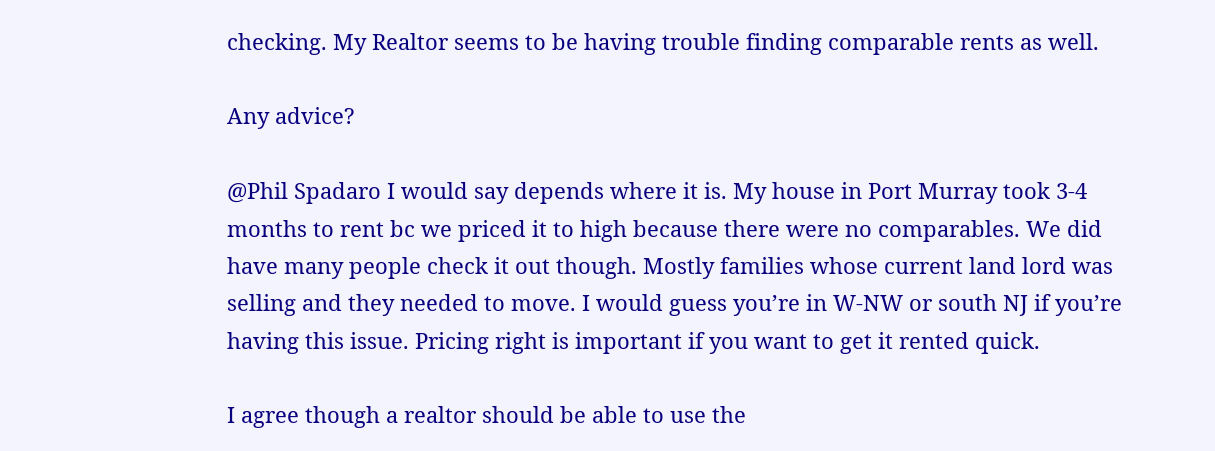checking. My Realtor seems to be having trouble finding comparable rents as well.

Any advice?

@Phil Spadaro I would say depends where it is. My house in Port Murray took 3-4 months to rent bc we priced it to high because there were no comparables. We did have many people check it out though. Mostly families whose current land lord was selling and they needed to move. I would guess you’re in W-NW or south NJ if you’re having this issue. Pricing right is important if you want to get it rented quick.

I agree though a realtor should be able to use the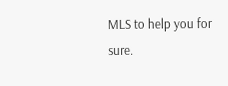MLS to help you for sure.